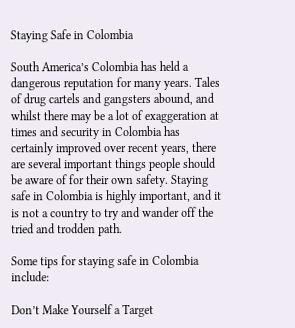Staying Safe in Colombia

South America’s Colombia has held a dangerous reputation for many years. Tales of drug cartels and gangsters abound, and whilst there may be a lot of exaggeration at times and security in Colombia has certainly improved over recent years, there are several important things people should be aware of for their own safety. Staying safe in Colombia is highly important, and it is not a country to try and wander off the tried and trodden path.

Some tips for staying safe in Colombia include:

Don’t Make Yourself a Target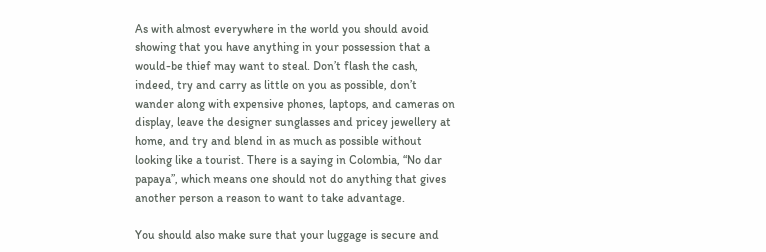As with almost everywhere in the world you should avoid showing that you have anything in your possession that a would-be thief may want to steal. Don’t flash the cash, indeed, try and carry as little on you as possible, don’t wander along with expensive phones, laptops, and cameras on display, leave the designer sunglasses and pricey jewellery at home, and try and blend in as much as possible without looking like a tourist. There is a saying in Colombia, “No dar papaya”, which means one should not do anything that gives another person a reason to want to take advantage.

You should also make sure that your luggage is secure and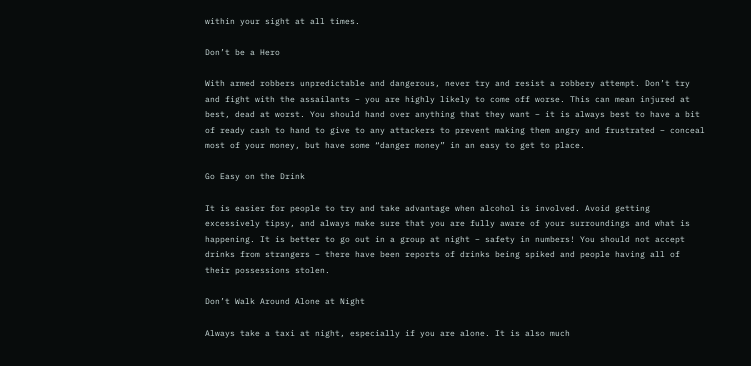within your sight at all times.

Don’t be a Hero

With armed robbers unpredictable and dangerous, never try and resist a robbery attempt. Don’t try and fight with the assailants – you are highly likely to come off worse. This can mean injured at best, dead at worst. You should hand over anything that they want – it is always best to have a bit of ready cash to hand to give to any attackers to prevent making them angry and frustrated – conceal most of your money, but have some “danger money” in an easy to get to place.

Go Easy on the Drink

It is easier for people to try and take advantage when alcohol is involved. Avoid getting excessively tipsy, and always make sure that you are fully aware of your surroundings and what is happening. It is better to go out in a group at night – safety in numbers! You should not accept drinks from strangers – there have been reports of drinks being spiked and people having all of their possessions stolen.

Don’t Walk Around Alone at Night

Always take a taxi at night, especially if you are alone. It is also much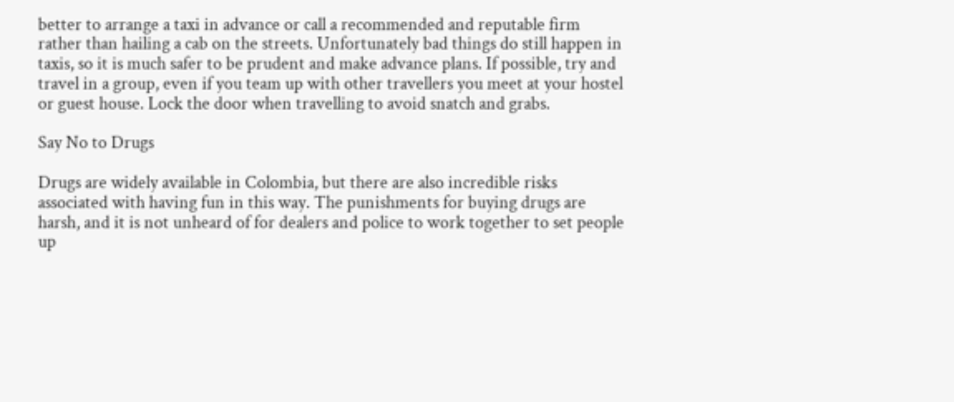better to arrange a taxi in advance or call a recommended and reputable firm rather than hailing a cab on the streets. Unfortunately bad things do still happen in taxis, so it is much safer to be prudent and make advance plans. If possible, try and travel in a group, even if you team up with other travellers you meet at your hostel or guest house. Lock the door when travelling to avoid snatch and grabs.

Say No to Drugs

Drugs are widely available in Colombia, but there are also incredible risks associated with having fun in this way. The punishments for buying drugs are harsh, and it is not unheard of for dealers and police to work together to set people up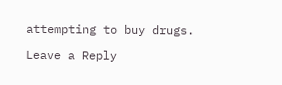attempting to buy drugs.

Leave a Reply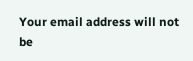Your email address will not be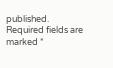published. Required fields are marked *